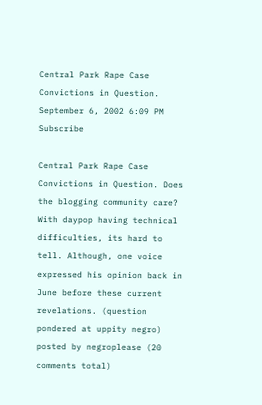Central Park Rape Case Convictions in Question.
September 6, 2002 6:09 PM   Subscribe

Central Park Rape Case Convictions in Question. Does the blogging community care? With daypop having technical difficulties, its hard to tell. Although, one voice expressed his opinion back in June before these current revelations. (question pondered at uppity negro)
posted by negroplease (20 comments total)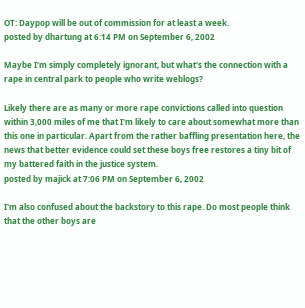OT: Daypop will be out of commission for at least a week.
posted by dhartung at 6:14 PM on September 6, 2002

Maybe I'm simply completely ignorant, but what's the connection with a rape in central park to people who write weblogs?

Likely there are as many or more rape convictions called into question within 3,000 miles of me that I'm likely to care about somewhat more than this one in particular. Apart from the rather baffling presentation here, the news that better evidence could set these boys free restores a tiny bit of my battered faith in the justice system.
posted by majick at 7:06 PM on September 6, 2002

I'm also confused about the backstory to this rape. Do most people think that the other boys are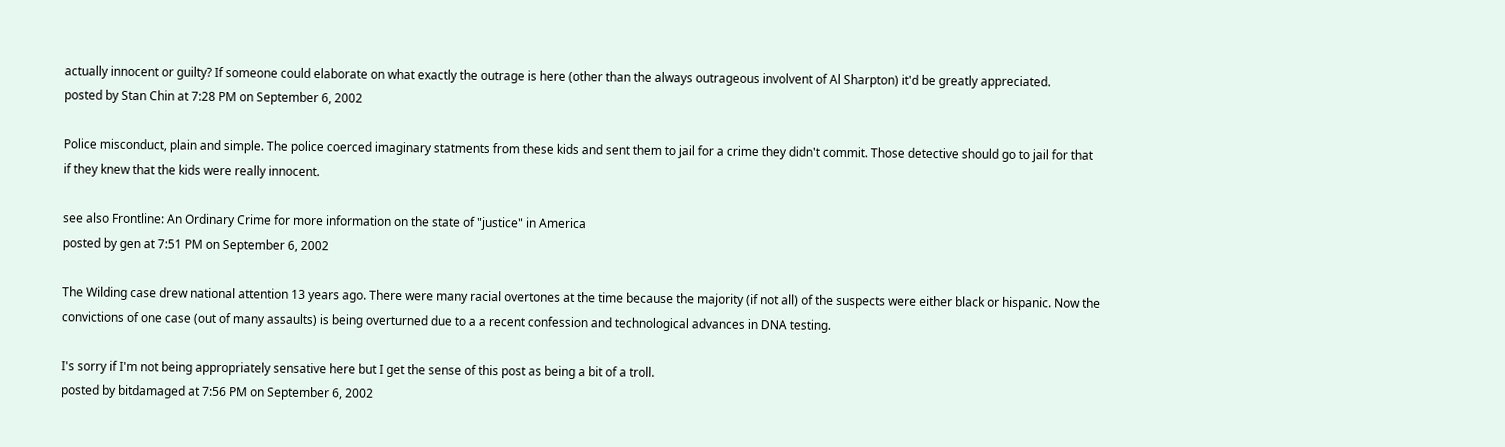actually innocent or guilty? If someone could elaborate on what exactly the outrage is here (other than the always outrageous involvent of Al Sharpton) it'd be greatly appreciated.
posted by Stan Chin at 7:28 PM on September 6, 2002

Police misconduct, plain and simple. The police coerced imaginary statments from these kids and sent them to jail for a crime they didn't commit. Those detective should go to jail for that if they knew that the kids were really innocent.

see also Frontline: An Ordinary Crime for more information on the state of "justice" in America
posted by gen at 7:51 PM on September 6, 2002

The Wilding case drew national attention 13 years ago. There were many racial overtones at the time because the majority (if not all) of the suspects were either black or hispanic. Now the convictions of one case (out of many assaults) is being overturned due to a a recent confession and technological advances in DNA testing.

I's sorry if I'm not being appropriately sensative here but I get the sense of this post as being a bit of a troll.
posted by bitdamaged at 7:56 PM on September 6, 2002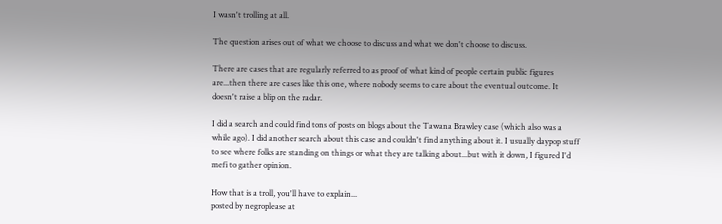I wasn't trolling at all.

The question arises out of what we choose to discuss and what we don't choose to discuss.

There are cases that are regularly referred to as proof of what kind of people certain public figures are...then there are cases like this one, where nobody seems to care about the eventual outcome. It doesn't raise a blip on the radar.

I did a search and could find tons of posts on blogs about the Tawana Brawley case (which also was a while ago). I did another search about this case and couldn't find anything about it. I usually daypop stuff to see where folks are standing on things or what they are talking about...but with it down, I figured I'd mefi to gather opinion.

How that is a troll, you'll have to explain...
posted by negroplease at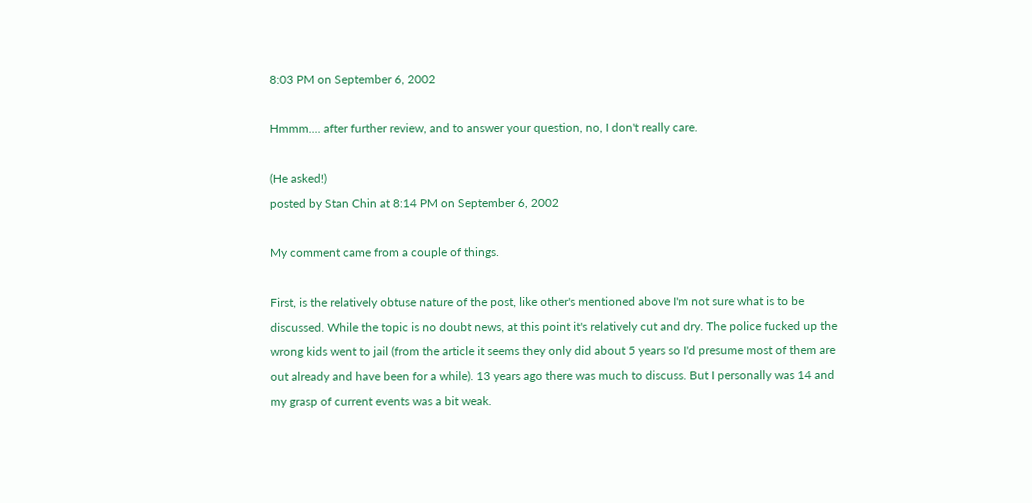8:03 PM on September 6, 2002

Hmmm.... after further review, and to answer your question, no, I don't really care.

(He asked!)
posted by Stan Chin at 8:14 PM on September 6, 2002

My comment came from a couple of things.

First, is the relatively obtuse nature of the post, like other's mentioned above I'm not sure what is to be discussed. While the topic is no doubt news, at this point it's relatively cut and dry. The police fucked up the wrong kids went to jail (from the article it seems they only did about 5 years so I'd presume most of them are out already and have been for a while). 13 years ago there was much to discuss. But I personally was 14 and my grasp of current events was a bit weak.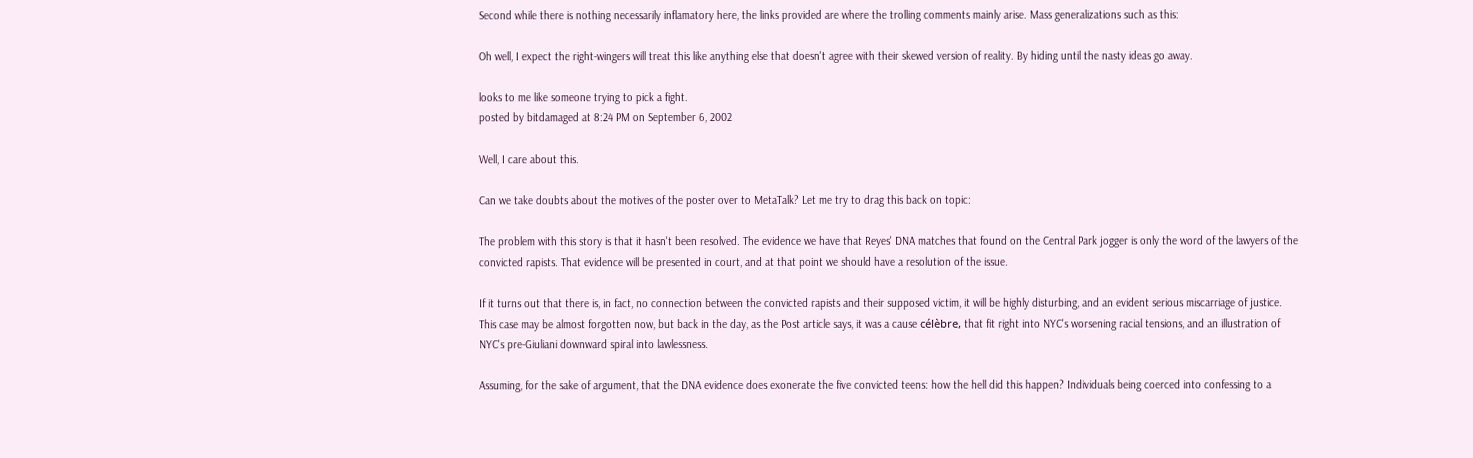Second while there is nothing necessarily inflamatory here, the links provided are where the trolling comments mainly arise. Mass generalizations such as this:

Oh well, I expect the right-wingers will treat this like anything else that doesn't agree with their skewed version of reality. By hiding until the nasty ideas go away.

looks to me like someone trying to pick a fight.
posted by bitdamaged at 8:24 PM on September 6, 2002

Well, I care about this.

Can we take doubts about the motives of the poster over to MetaTalk? Let me try to drag this back on topic:

The problem with this story is that it hasn't been resolved. The evidence we have that Reyes' DNA matches that found on the Central Park jogger is only the word of the lawyers of the convicted rapists. That evidence will be presented in court, and at that point we should have a resolution of the issue.

If it turns out that there is, in fact, no connection between the convicted rapists and their supposed victim, it will be highly disturbing, and an evident serious miscarriage of justice. This case may be almost forgotten now, but back in the day, as the Post article says, it was a cause célèbre, that fit right into NYC's worsening racial tensions, and an illustration of NYC's pre-Giuliani downward spiral into lawlessness.

Assuming, for the sake of argument, that the DNA evidence does exonerate the five convicted teens: how the hell did this happen? Individuals being coerced into confessing to a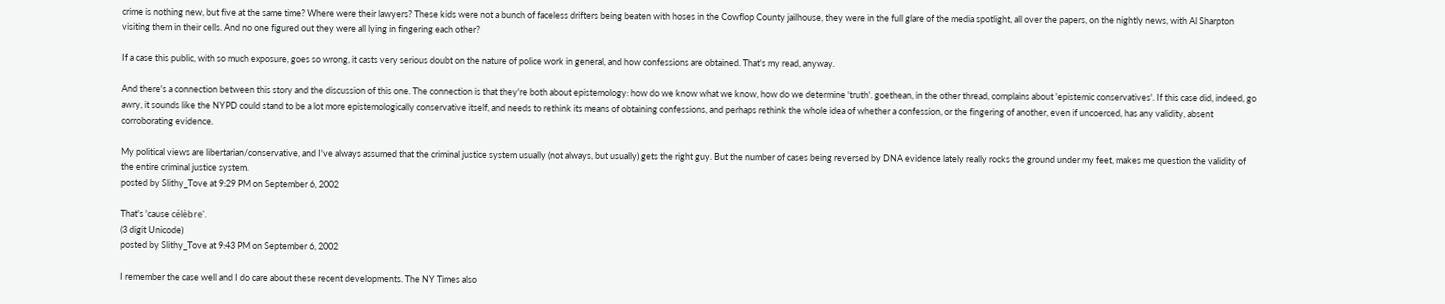crime is nothing new, but five at the same time? Where were their lawyers? These kids were not a bunch of faceless drifters being beaten with hoses in the Cowflop County jailhouse, they were in the full glare of the media spotlight, all over the papers, on the nightly news, with Al Sharpton visiting them in their cells. And no one figured out they were all lying in fingering each other?

If a case this public, with so much exposure, goes so wrong, it casts very serious doubt on the nature of police work in general, and how confessions are obtained. That's my read, anyway.

And there's a connection between this story and the discussion of this one. The connection is that they're both about epistemology: how do we know what we know, how do we determine 'truth'. goethean, in the other thread, complains about 'epistemic conservatives'. If this case did, indeed, go awry, it sounds like the NYPD could stand to be a lot more epistemologically conservative itself, and needs to rethink its means of obtaining confessions, and perhaps rethink the whole idea of whether a confession, or the fingering of another, even if uncoerced, has any validity, absent corroborating evidence.

My political views are libertarian/conservative, and I've always assumed that the criminal justice system usually (not always, but usually) gets the right guy. But the number of cases being reversed by DNA evidence lately really rocks the ground under my feet, makes me question the validity of the entire criminal justice system.
posted by Slithy_Tove at 9:29 PM on September 6, 2002

That's 'cause célèbre'.
(3 digit Unicode)
posted by Slithy_Tove at 9:43 PM on September 6, 2002

I remember the case well and I do care about these recent developments. The NY Times also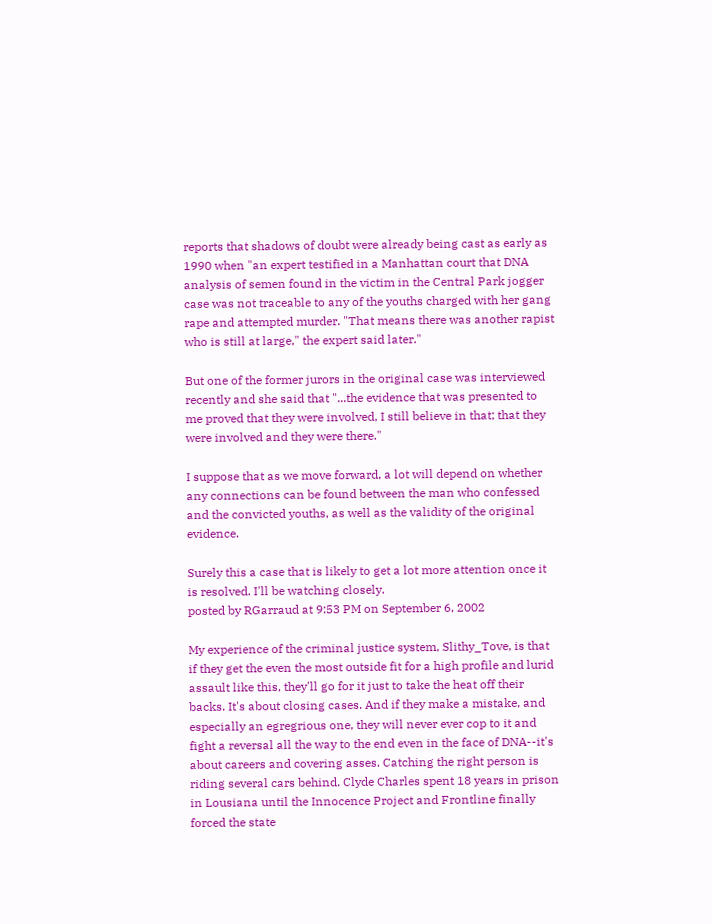reports that shadows of doubt were already being cast as early as 1990 when "an expert testified in a Manhattan court that DNA analysis of semen found in the victim in the Central Park jogger case was not traceable to any of the youths charged with her gang rape and attempted murder. "That means there was another rapist who is still at large," the expert said later."

But one of the former jurors in the original case was interviewed recently and she said that "...the evidence that was presented to me proved that they were involved, I still believe in that; that they were involved and they were there."

I suppose that as we move forward, a lot will depend on whether any connections can be found between the man who confessed and the convicted youths, as well as the validity of the original evidence.

Surely this a case that is likely to get a lot more attention once it is resolved. I'll be watching closely.
posted by RGarraud at 9:53 PM on September 6, 2002

My experience of the criminal justice system, Slithy_Tove, is that if they get the even the most outside fit for a high profile and lurid assault like this, they'll go for it just to take the heat off their backs. It's about closing cases. And if they make a mistake, and especially an egregrious one, they will never ever cop to it and fight a reversal all the way to the end even in the face of DNA--it's about careers and covering asses. Catching the right person is riding several cars behind. Clyde Charles spent 18 years in prison in Lousiana until the Innocence Project and Frontline finally forced the state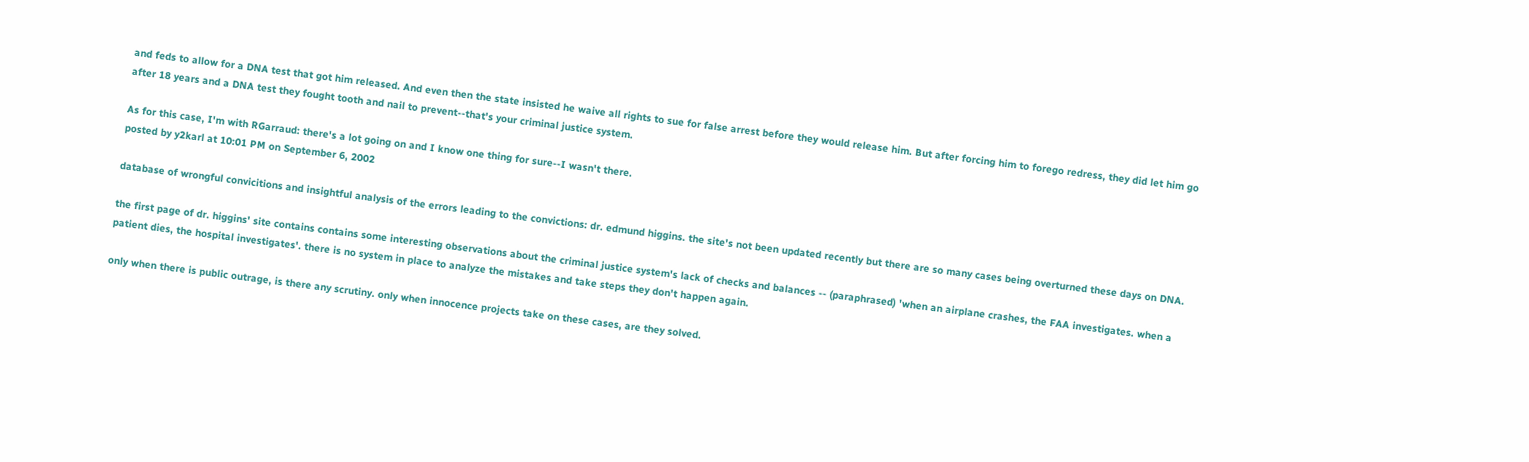and feds to allow for a DNA test that got him released. And even then the state insisted he waive all rights to sue for false arrest before they would release him. But after forcing him to forego redress, they did let him go after 18 years and a DNA test they fought tooth and nail to prevent--that's your criminal justice system.

As for this case, I'm with RGarraud: there's a lot going on and I know one thing for sure--I wasn't there.
posted by y2karl at 10:01 PM on September 6, 2002

database of wrongful convicitions and insightful analysis of the errors leading to the convictions: dr. edmund higgins. the site's not been updated recently but there are so many cases being overturned these days on DNA.

the first page of dr. higgins' site contains contains some interesting observations about the criminal justice system's lack of checks and balances -- (paraphrased) 'when an airplane crashes, the FAA investigates. when a patient dies, the hospital investigates'. there is no system in place to analyze the mistakes and take steps they don't happen again.

only when there is public outrage, is there any scrutiny. only when innocence projects take on these cases, are they solved.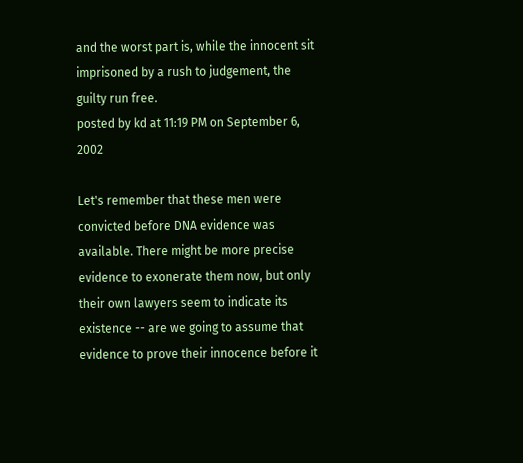and the worst part is, while the innocent sit imprisoned by a rush to judgement, the guilty run free.
posted by kd at 11:19 PM on September 6, 2002

Let's remember that these men were convicted before DNA evidence was available. There might be more precise evidence to exonerate them now, but only their own lawyers seem to indicate its existence -- are we going to assume that evidence to prove their innocence before it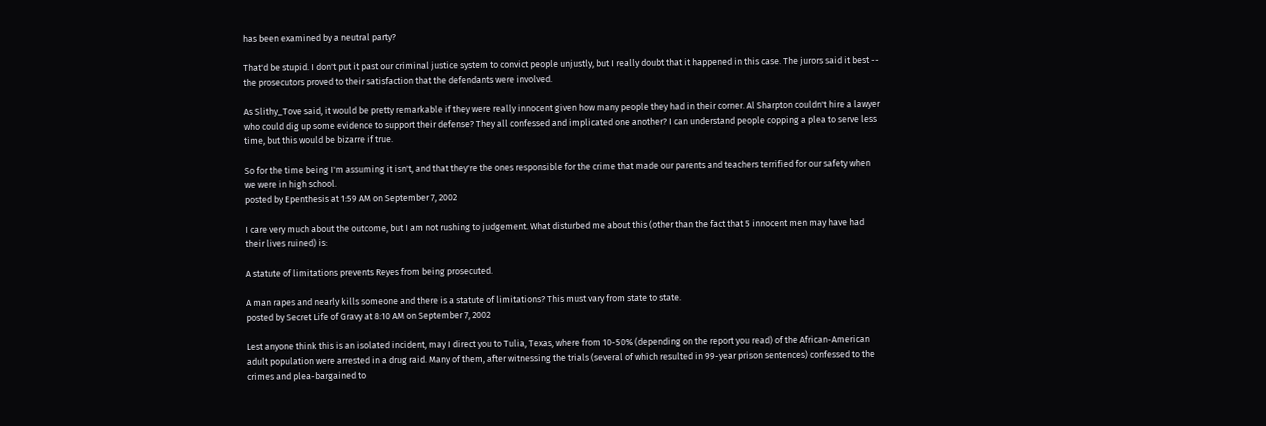has been examined by a neutral party?

That'd be stupid. I don't put it past our criminal justice system to convict people unjustly, but I really doubt that it happened in this case. The jurors said it best -- the prosecutors proved to their satisfaction that the defendants were involved.

As Slithy_Tove said, it would be pretty remarkable if they were really innocent given how many people they had in their corner. Al Sharpton couldn't hire a lawyer who could dig up some evidence to support their defense? They all confessed and implicated one another? I can understand people copping a plea to serve less time, but this would be bizarre if true.

So for the time being I'm assuming it isn't, and that they're the ones responsible for the crime that made our parents and teachers terrified for our safety when we were in high school.
posted by Epenthesis at 1:59 AM on September 7, 2002

I care very much about the outcome, but I am not rushing to judgement. What disturbed me about this (other than the fact that 5 innocent men may have had their lives ruined) is:

A statute of limitations prevents Reyes from being prosecuted.

A man rapes and nearly kills someone and there is a statute of limitations? This must vary from state to state.
posted by Secret Life of Gravy at 8:10 AM on September 7, 2002

Lest anyone think this is an isolated incident, may I direct you to Tulia, Texas, where from 10-50% (depending on the report you read) of the African-American adult population were arrested in a drug raid. Many of them, after witnessing the trials (several of which resulted in 99-year prison sentences) confessed to the crimes and plea-bargained to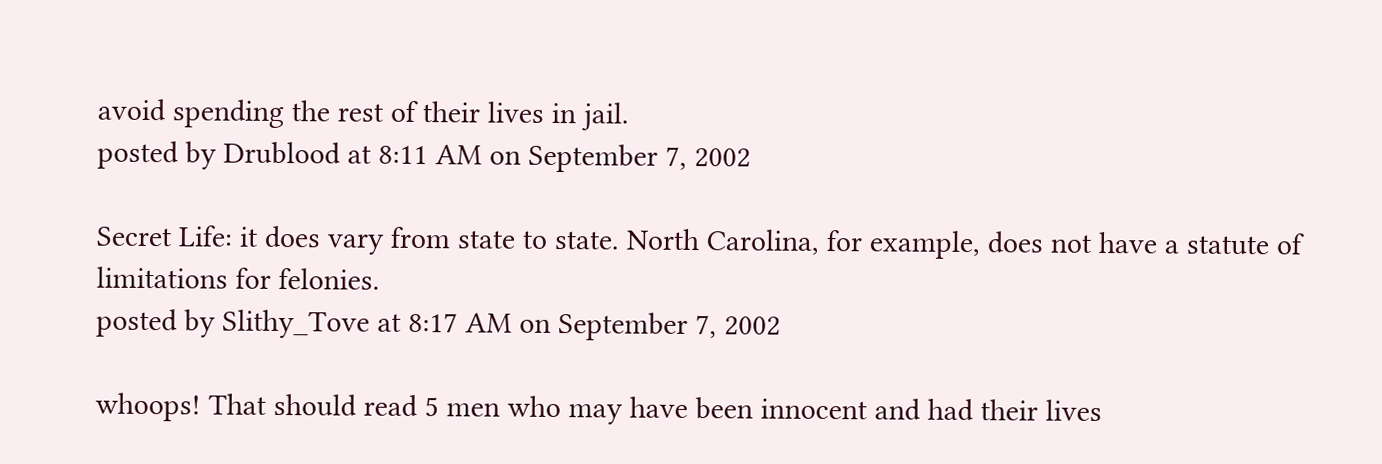avoid spending the rest of their lives in jail.
posted by Drublood at 8:11 AM on September 7, 2002

Secret Life: it does vary from state to state. North Carolina, for example, does not have a statute of limitations for felonies.
posted by Slithy_Tove at 8:17 AM on September 7, 2002

whoops! That should read 5 men who may have been innocent and had their lives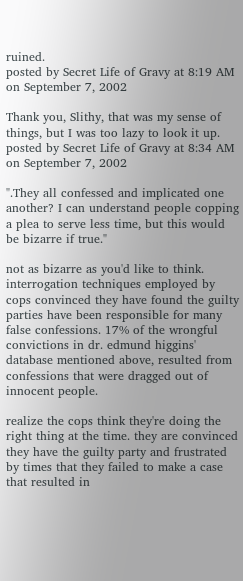ruined.
posted by Secret Life of Gravy at 8:19 AM on September 7, 2002

Thank you, Slithy, that was my sense of things, but I was too lazy to look it up.
posted by Secret Life of Gravy at 8:34 AM on September 7, 2002

".They all confessed and implicated one another? I can understand people copping a plea to serve less time, but this would be bizarre if true."

not as bizarre as you'd like to think. interrogation techniques employed by cops convinced they have found the guilty parties have been responsible for many false confessions. 17% of the wrongful convictions in dr. edmund higgins' database mentioned above, resulted from confessions that were dragged out of innocent people.

realize the cops think they're doing the right thing at the time. they are convinced they have the guilty party and frustrated by times that they failed to make a case that resulted in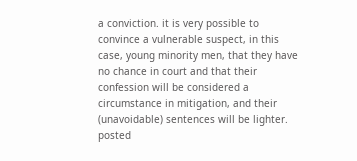a conviction. it is very possible to convince a vulnerable suspect, in this case, young minority men, that they have no chance in court and that their confession will be considered a circumstance in mitigation, and their (unavoidable) sentences will be lighter.
posted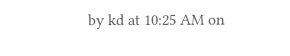by kd at 10:25 AM on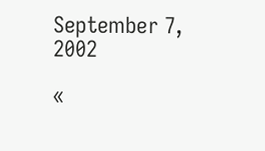September 7, 2002

«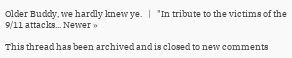Older Buddy, we hardly knew ye.   |   "In tribute to the victims of the 9/11 attacks... Newer »

This thread has been archived and is closed to new comments